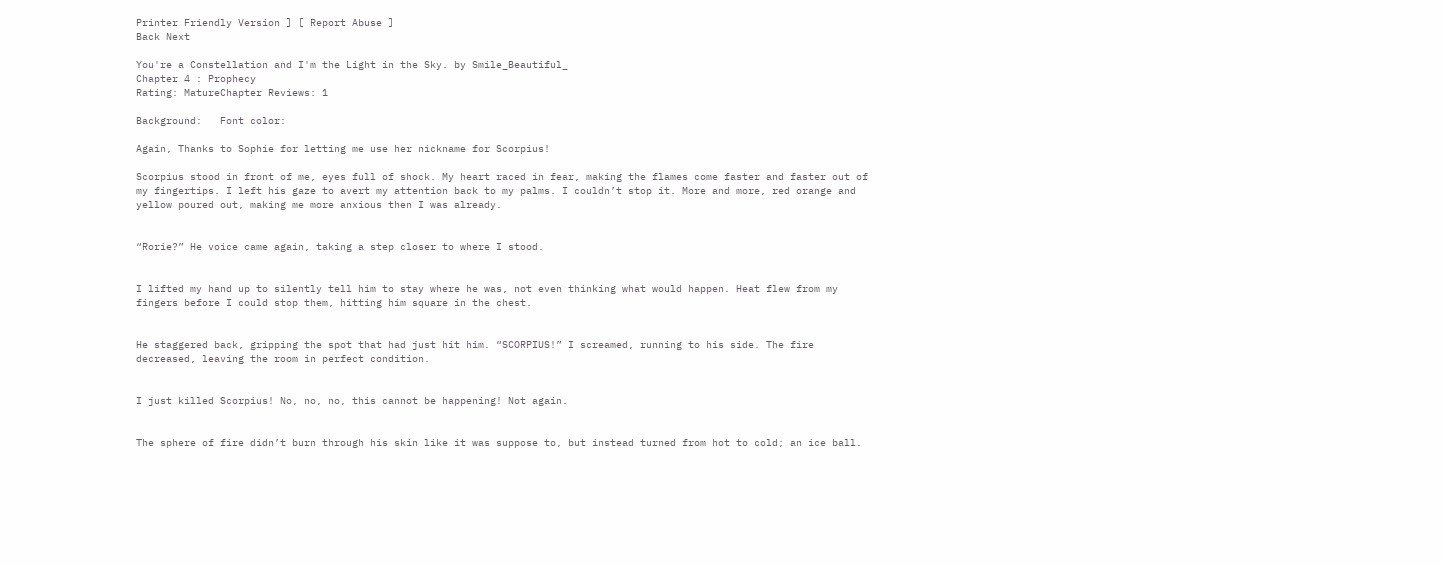Printer Friendly Version ] [ Report Abuse ]
Back Next

You're a Constellation and I'm the Light in the Sky. by Smile_Beautiful_
Chapter 4 : Prophecy
Rating: MatureChapter Reviews: 1

Background:   Font color:

Again, Thanks to Sophie for letting me use her nickname for Scorpius!

Scorpius stood in front of me, eyes full of shock. My heart raced in fear, making the flames come faster and faster out of my fingertips. I left his gaze to avert my attention back to my palms. I couldn’t stop it. More and more, red orange and yellow poured out, making me more anxious then I was already.


“Rorie?” He voice came again, taking a step closer to where I stood.


I lifted my hand up to silently tell him to stay where he was, not even thinking what would happen. Heat flew from my fingers before I could stop them, hitting him square in the chest.


He staggered back, gripping the spot that had just hit him. “SCORPIUS!” I screamed, running to his side. The fire decreased, leaving the room in perfect condition.


I just killed Scorpius! No, no, no, this cannot be happening! Not again.


The sphere of fire didn’t burn through his skin like it was suppose to, but instead turned from hot to cold; an ice ball.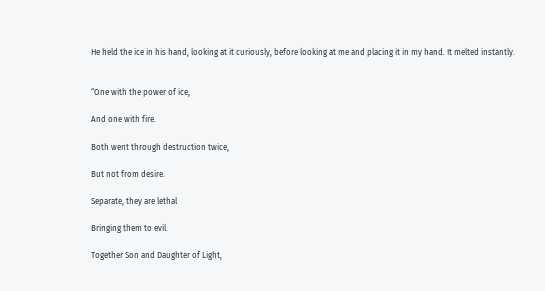He held the ice in his hand, looking at it curiously, before looking at me and placing it in my hand. It melted instantly.


“One with the power of ice,

And one with fire.

Both went through destruction twice,

But not from desire.

Separate, they are lethal

Bringing them to evil.

Together Son and Daughter of Light,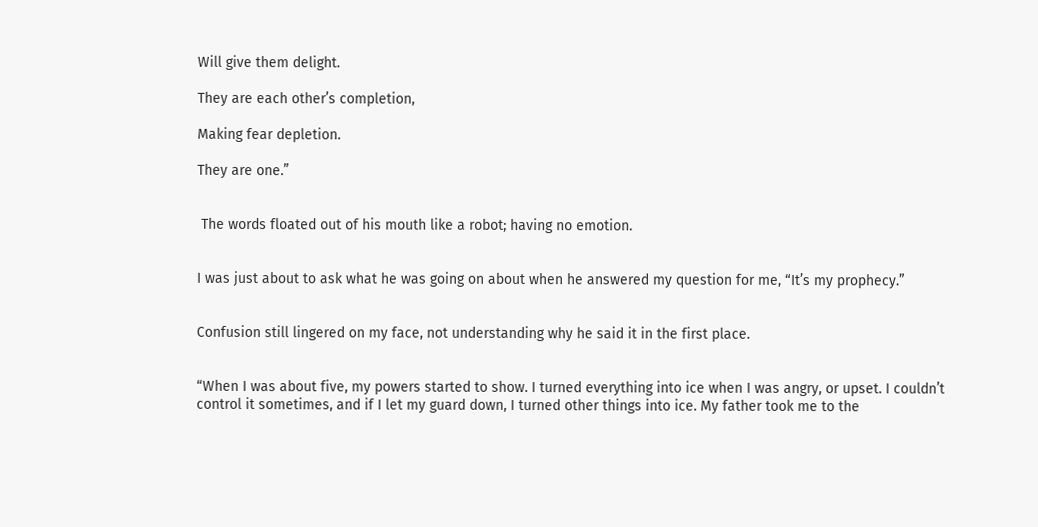Will give them delight.

They are each other’s completion,

Making fear depletion.

They are one.”


 The words floated out of his mouth like a robot; having no emotion.


I was just about to ask what he was going on about when he answered my question for me, “It’s my prophecy.”


Confusion still lingered on my face, not understanding why he said it in the first place.


“When I was about five, my powers started to show. I turned everything into ice when I was angry, or upset. I couldn’t control it sometimes, and if I let my guard down, I turned other things into ice. My father took me to the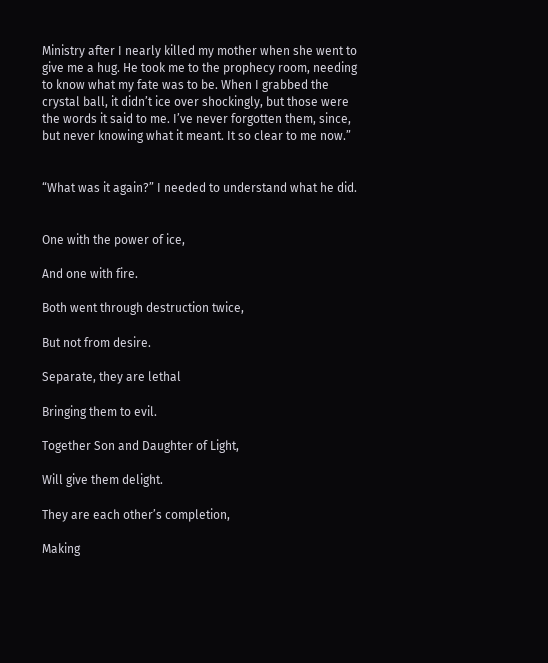Ministry after I nearly killed my mother when she went to give me a hug. He took me to the prophecy room, needing to know what my fate was to be. When I grabbed the crystal ball, it didn’t ice over shockingly, but those were the words it said to me. I’ve never forgotten them, since, but never knowing what it meant. It so clear to me now.”


“What was it again?” I needed to understand what he did.


One with the power of ice,

And one with fire.

Both went through destruction twice,

But not from desire.

Separate, they are lethal

Bringing them to evil.

Together Son and Daughter of Light,

Will give them delight.

They are each other’s completion,

Making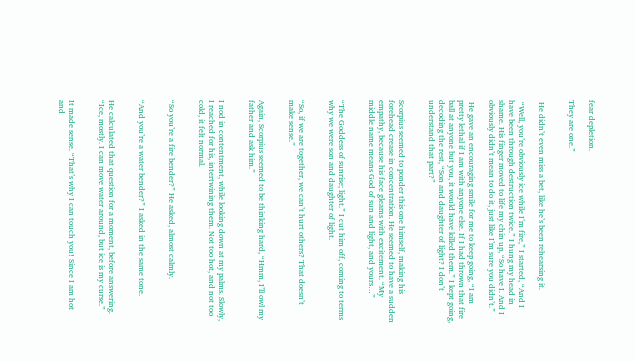fear depletion.

They are one.”


 He didn’t even miss a bet, like he’s been rehearsing it.

 “Well, you’re obviously ice while I’m fire,” I started, “And I have been through destruction twice.” I hung my head in shame. His finger moved to life my chin up, “So have I. And I obviously didn’t mean to do it, just like I’m sure you didn’t.”

 He gave an encouraging smile for me to keep going, “I am pretty lethal if I am with anyone else. If I had thrown that fire ball at anyone but you, it would have killed them.” I kept going, decoding the rest, “Son and daughter of light? I don’t understand that part?”


Scorpius seemed to ponder this one himself, making his forehead crease in concentration. He seemed to have a sudden empathy, because his face gleams with excitement. “My middle name means God of sun and light, and yours…”


“The Goddess of sunrise; light.” I cut him off, coming to terms why we were son and daughter of light.


“So, if we are together, we can’t hurt others? That doesn’t make sense.”


Again, Scorpius seemed to be thinking hard, “Hmm, I’ll owl my father and ask him.”


I nod in contentment, while looking down at my palms. Slowly, I reached for his, intertwining them. Not too hot, and not too cold, it felt normal.


“So you’re a fire bender?” He asked, almost calmly.


“And you’re a water bender?” I asked in the same tone.


He calculated that question for a moment, before answering. “Ice, mostly. I can move water around, but ice is my curse.”


It made sense. “That’s why I can touch you! Since I am hot and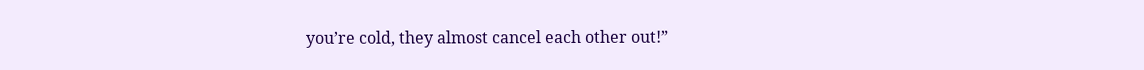you’re cold, they almost cancel each other out!”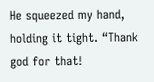He squeezed my hand, holding it tight. “Thank god for that!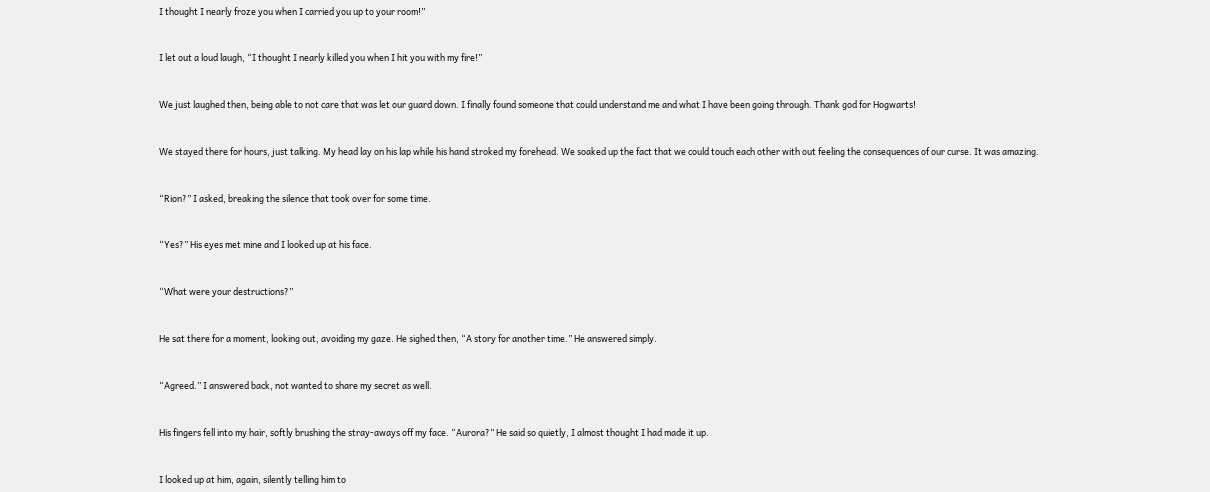I thought I nearly froze you when I carried you up to your room!”


I let out a loud laugh, “I thought I nearly killed you when I hit you with my fire!”


We just laughed then, being able to not care that was let our guard down. I finally found someone that could understand me and what I have been going through. Thank god for Hogwarts!


We stayed there for hours, just talking. My head lay on his lap while his hand stroked my forehead. We soaked up the fact that we could touch each other with out feeling the consequences of our curse. It was amazing.


“Rion?” I asked, breaking the silence that took over for some time.


“Yes?” His eyes met mine and I looked up at his face.


“What were your destructions?”


He sat there for a moment, looking out, avoiding my gaze. He sighed then, “A story for another time.” He answered simply.


“Agreed.” I answered back, not wanted to share my secret as well.


His fingers fell into my hair, softly brushing the stray-aways off my face. “Aurora?” He said so quietly, I almost thought I had made it up.


I looked up at him, again, silently telling him to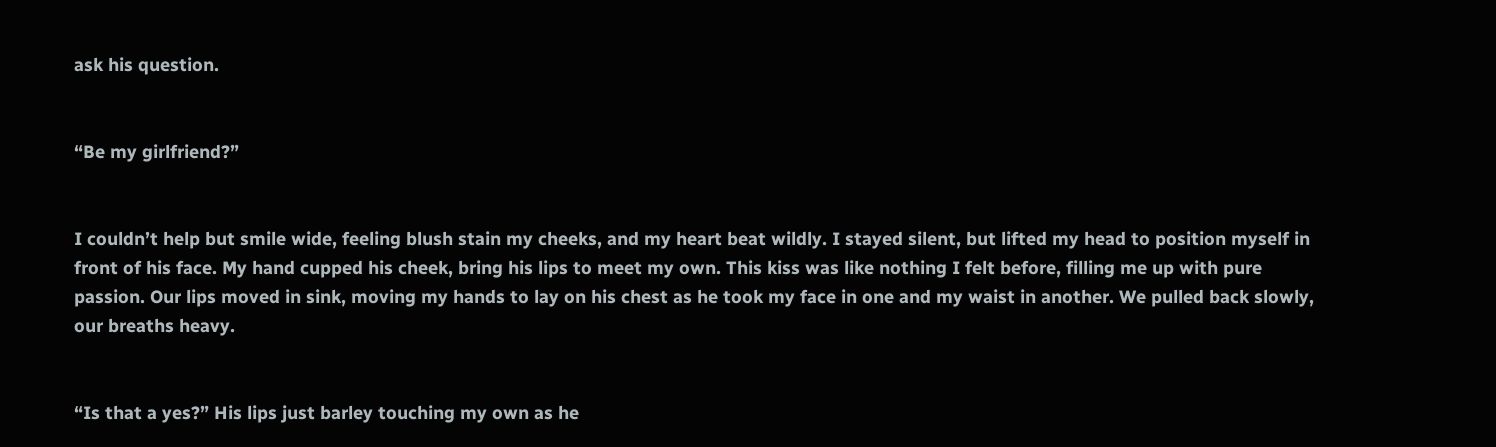ask his question.


“Be my girlfriend?”


I couldn’t help but smile wide, feeling blush stain my cheeks, and my heart beat wildly. I stayed silent, but lifted my head to position myself in front of his face. My hand cupped his cheek, bring his lips to meet my own. This kiss was like nothing I felt before, filling me up with pure passion. Our lips moved in sink, moving my hands to lay on his chest as he took my face in one and my waist in another. We pulled back slowly, our breaths heavy.


“Is that a yes?” His lips just barley touching my own as he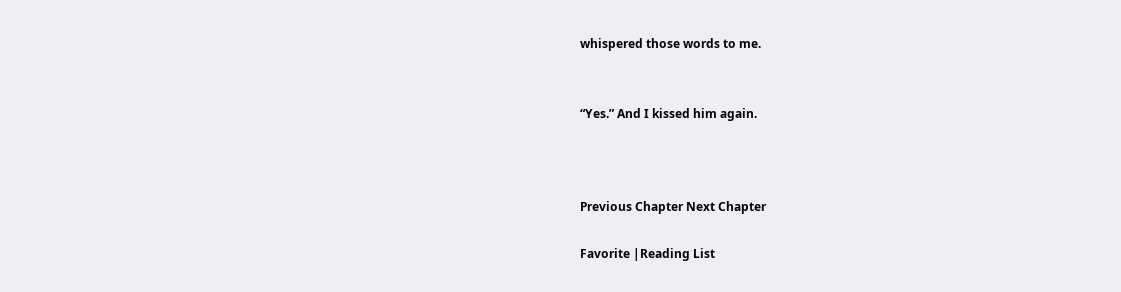whispered those words to me.


“Yes.” And I kissed him again.



Previous Chapter Next Chapter

Favorite |Reading List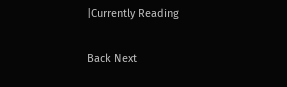|Currently Reading

Back Next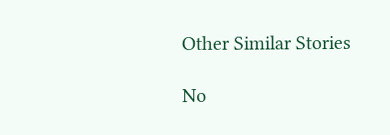Other Similar Stories

No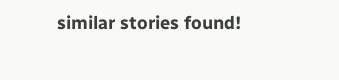similar stories found!